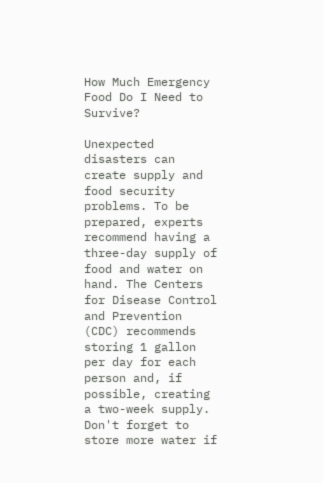How Much Emergency Food Do I Need to Survive?

Unexpected disasters can create supply and food security problems. To be prepared, experts recommend having a three-day supply of food and water on hand. The Centers for Disease Control and Prevention (CDC) recommends storing 1 gallon per day for each person and, if possible, creating a two-week supply. Don't forget to store more water if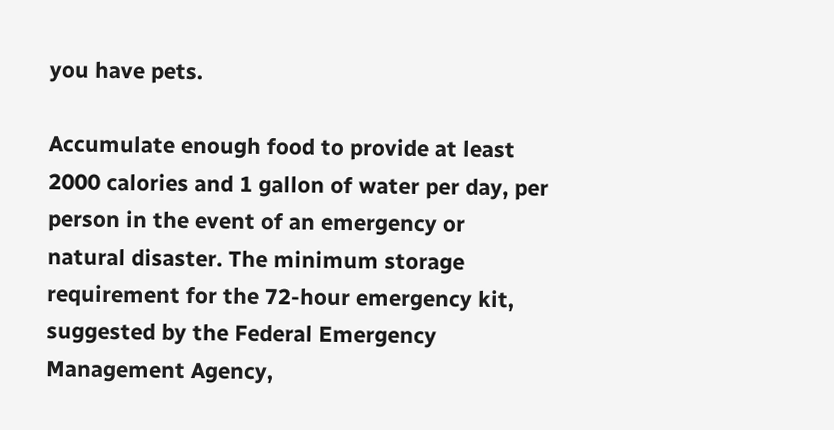you have pets.

Accumulate enough food to provide at least 2000 calories and 1 gallon of water per day, per person in the event of an emergency or natural disaster. The minimum storage requirement for the 72-hour emergency kit, suggested by the Federal Emergency Management Agency,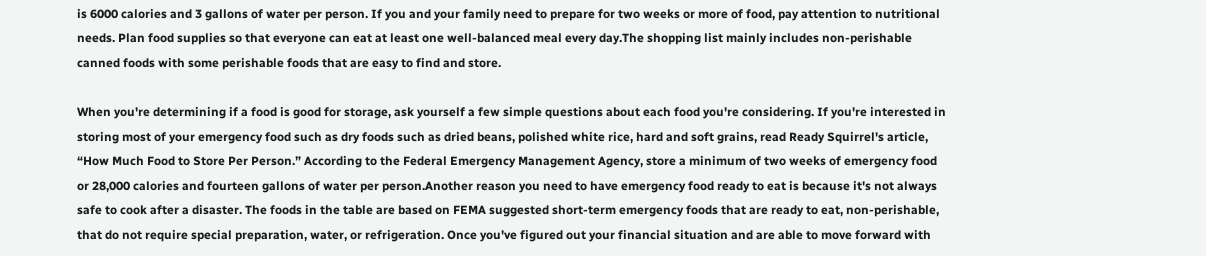is 6000 calories and 3 gallons of water per person. If you and your family need to prepare for two weeks or more of food, pay attention to nutritional needs. Plan food supplies so that everyone can eat at least one well-balanced meal every day.The shopping list mainly includes non-perishable canned foods with some perishable foods that are easy to find and store.

When you're determining if a food is good for storage, ask yourself a few simple questions about each food you're considering. If you're interested in storing most of your emergency food such as dry foods such as dried beans, polished white rice, hard and soft grains, read Ready Squirrel's article, “How Much Food to Store Per Person.” According to the Federal Emergency Management Agency, store a minimum of two weeks of emergency food or 28,000 calories and fourteen gallons of water per person.Another reason you need to have emergency food ready to eat is because it's not always safe to cook after a disaster. The foods in the table are based on FEMA suggested short-term emergency foods that are ready to eat, non-perishable, that do not require special preparation, water, or refrigeration. Once you've figured out your financial situation and are able to move forward with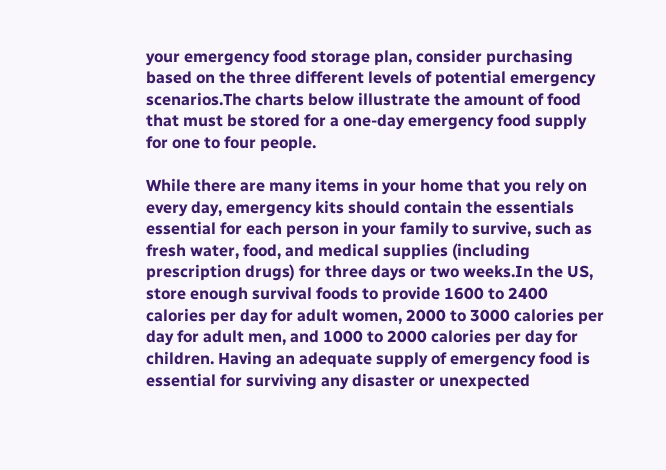your emergency food storage plan, consider purchasing based on the three different levels of potential emergency scenarios.The charts below illustrate the amount of food that must be stored for a one-day emergency food supply for one to four people.

While there are many items in your home that you rely on every day, emergency kits should contain the essentials essential for each person in your family to survive, such as fresh water, food, and medical supplies (including prescription drugs) for three days or two weeks.In the US, store enough survival foods to provide 1600 to 2400 calories per day for adult women, 2000 to 3000 calories per day for adult men, and 1000 to 2000 calories per day for children. Having an adequate supply of emergency food is essential for surviving any disaster or unexpected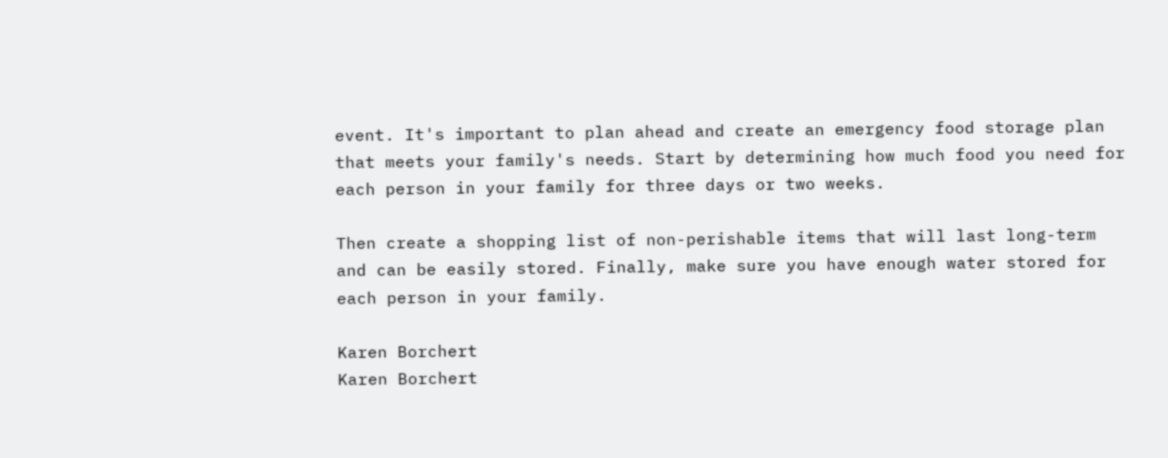event. It's important to plan ahead and create an emergency food storage plan that meets your family's needs. Start by determining how much food you need for each person in your family for three days or two weeks.

Then create a shopping list of non-perishable items that will last long-term and can be easily stored. Finally, make sure you have enough water stored for each person in your family.

Karen Borchert
Karen Borchert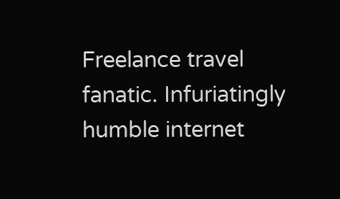Freelance travel fanatic. Infuriatingly humble internet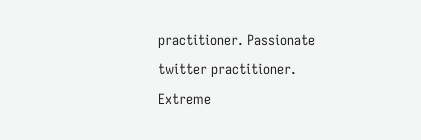practitioner. Passionate twitter practitioner. Extreme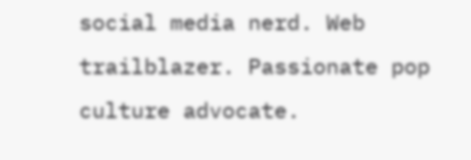social media nerd. Web trailblazer. Passionate pop culture advocate.